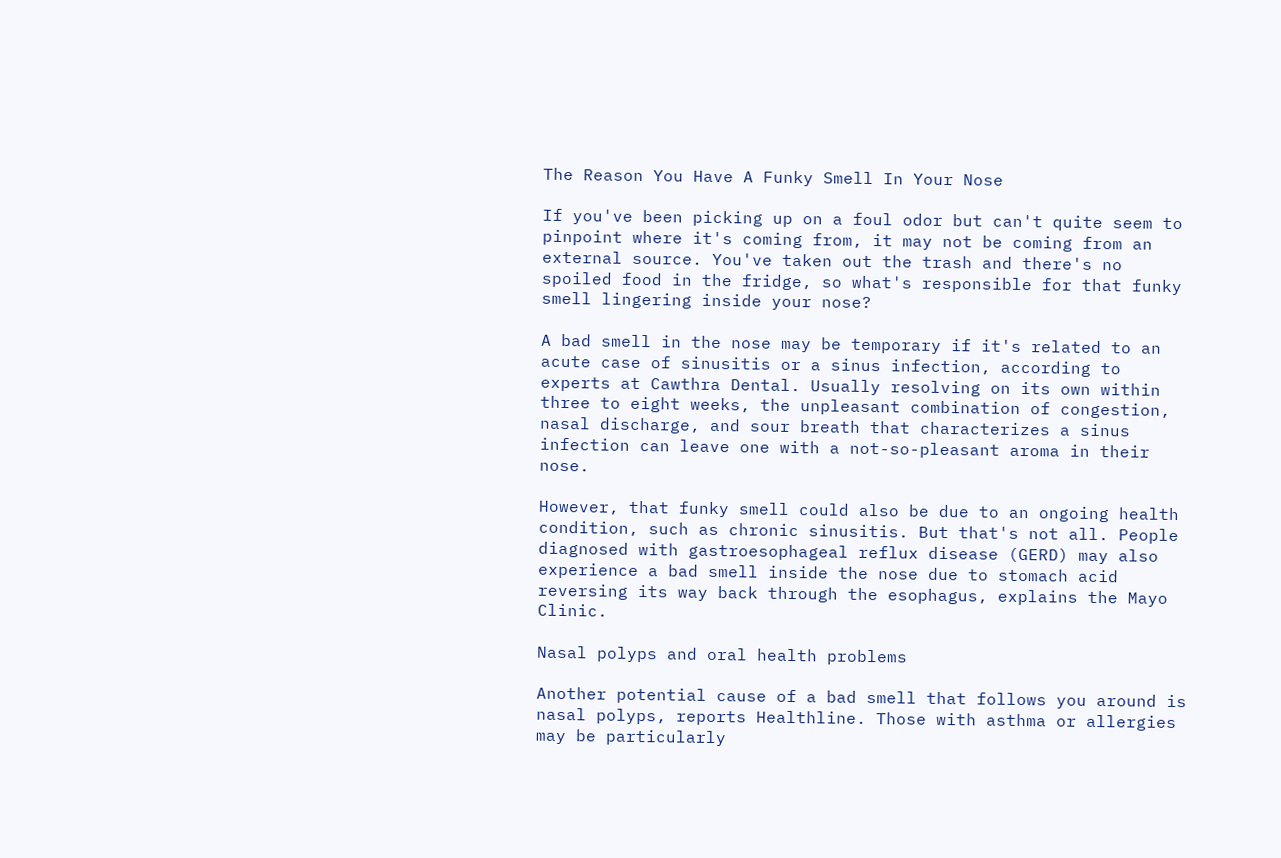The Reason You Have A Funky Smell In Your Nose

If you've been picking up on a foul odor but can't quite seem to pinpoint where it's coming from, it may not be coming from an external source. You've taken out the trash and there's no spoiled food in the fridge, so what's responsible for that funky smell lingering inside your nose?

A bad smell in the nose may be temporary if it's related to an acute case of sinusitis or a sinus infection, according to experts at Cawthra Dental. Usually resolving on its own within three to eight weeks, the unpleasant combination of congestion, nasal discharge, and sour breath that characterizes a sinus infection can leave one with a not-so-pleasant aroma in their nose.

However, that funky smell could also be due to an ongoing health condition, such as chronic sinusitis. But that's not all. People diagnosed with gastroesophageal reflux disease (GERD) may also experience a bad smell inside the nose due to stomach acid reversing its way back through the esophagus, explains the Mayo Clinic.

Nasal polyps and oral health problems

Another potential cause of a bad smell that follows you around is nasal polyps, reports Healthline. Those with asthma or allergies may be particularly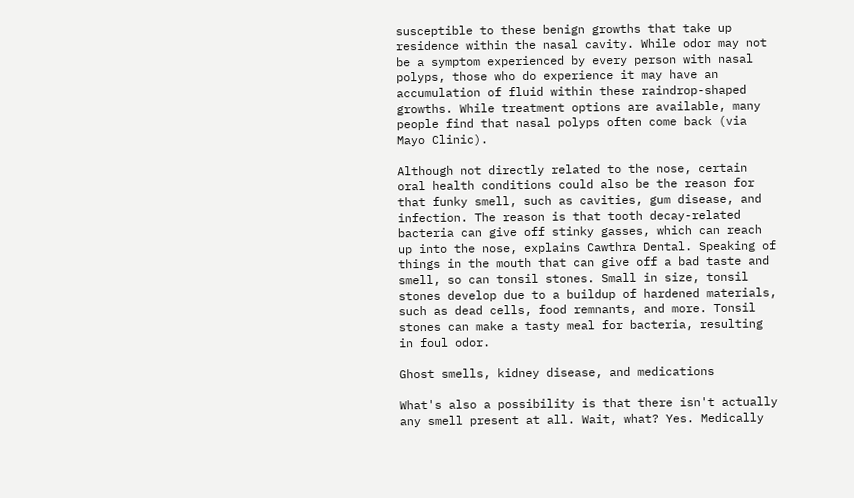susceptible to these benign growths that take up residence within the nasal cavity. While odor may not be a symptom experienced by every person with nasal polyps, those who do experience it may have an accumulation of fluid within these raindrop-shaped growths. While treatment options are available, many people find that nasal polyps often come back (via Mayo Clinic).

Although not directly related to the nose, certain oral health conditions could also be the reason for that funky smell, such as cavities, gum disease, and infection. The reason is that tooth decay-related bacteria can give off stinky gasses, which can reach up into the nose, explains Cawthra Dental. Speaking of things in the mouth that can give off a bad taste and smell, so can tonsil stones. Small in size, tonsil stones develop due to a buildup of hardened materials, such as dead cells, food remnants, and more. Tonsil stones can make a tasty meal for bacteria, resulting in foul odor.

Ghost smells, kidney disease, and medications

What's also a possibility is that there isn't actually any smell present at all. Wait, what? Yes. Medically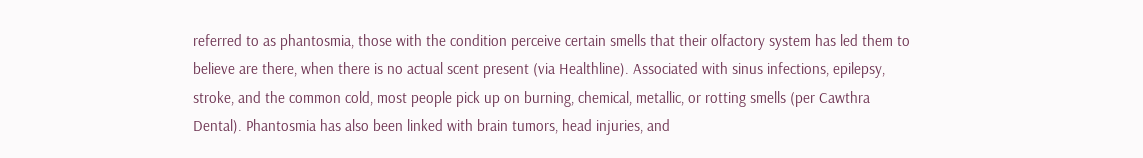referred to as phantosmia, those with the condition perceive certain smells that their olfactory system has led them to believe are there, when there is no actual scent present (via Healthline). Associated with sinus infections, epilepsy, stroke, and the common cold, most people pick up on burning, chemical, metallic, or rotting smells (per Cawthra Dental). Phantosmia has also been linked with brain tumors, head injuries, and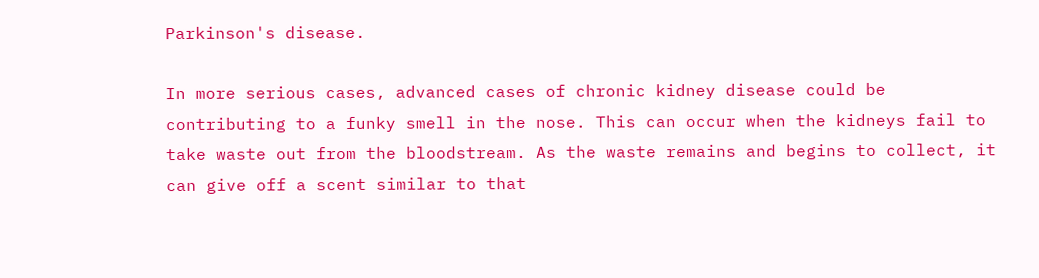Parkinson's disease.

In more serious cases, advanced cases of chronic kidney disease could be contributing to a funky smell in the nose. This can occur when the kidneys fail to take waste out from the bloodstream. As the waste remains and begins to collect, it can give off a scent similar to that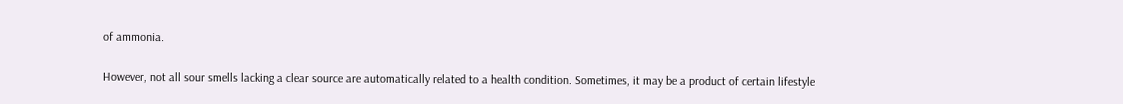of ammonia.

However, not all sour smells lacking a clear source are automatically related to a health condition. Sometimes, it may be a product of certain lifestyle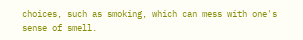choices, such as smoking, which can mess with one's sense of smell.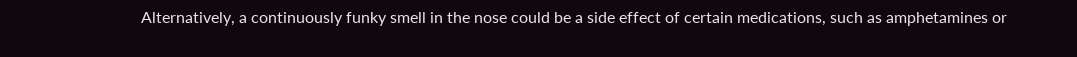Alternatively, a continuously funky smell in the nose could be a side effect of certain medications, such as amphetamines or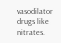vasodilator drugs like nitrates.